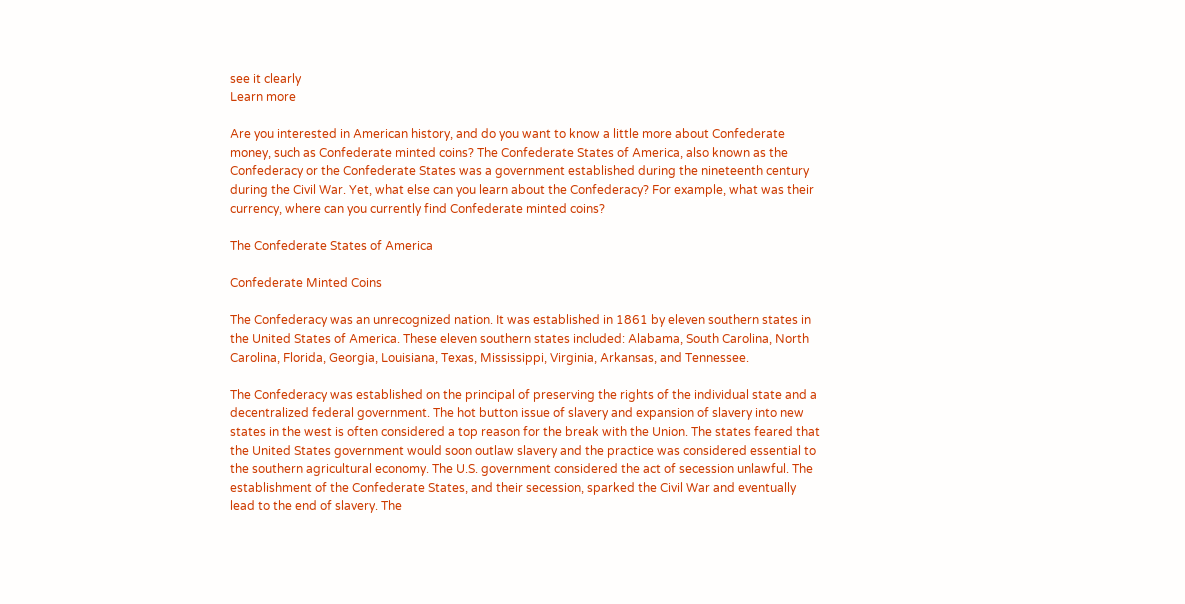see it clearly
Learn more

Are you interested in American history, and do you want to know a little more about Confederate money, such as Confederate minted coins? The Confederate States of America, also known as the Confederacy or the Confederate States was a government established during the nineteenth century during the Civil War. Yet, what else can you learn about the Confederacy? For example, what was their currency, where can you currently find Confederate minted coins?

The Confederate States of America

Confederate Minted Coins

The Confederacy was an unrecognized nation. It was established in 1861 by eleven southern states in the United States of America. These eleven southern states included: Alabama, South Carolina, North Carolina, Florida, Georgia, Louisiana, Texas, Mississippi, Virginia, Arkansas, and Tennessee.

The Confederacy was established on the principal of preserving the rights of the individual state and a decentralized federal government. The hot button issue of slavery and expansion of slavery into new states in the west is often considered a top reason for the break with the Union. The states feared that the United States government would soon outlaw slavery and the practice was considered essential to the southern agricultural economy. The U.S. government considered the act of secession unlawful. The establishment of the Confederate States, and their secession, sparked the Civil War and eventually lead to the end of slavery. The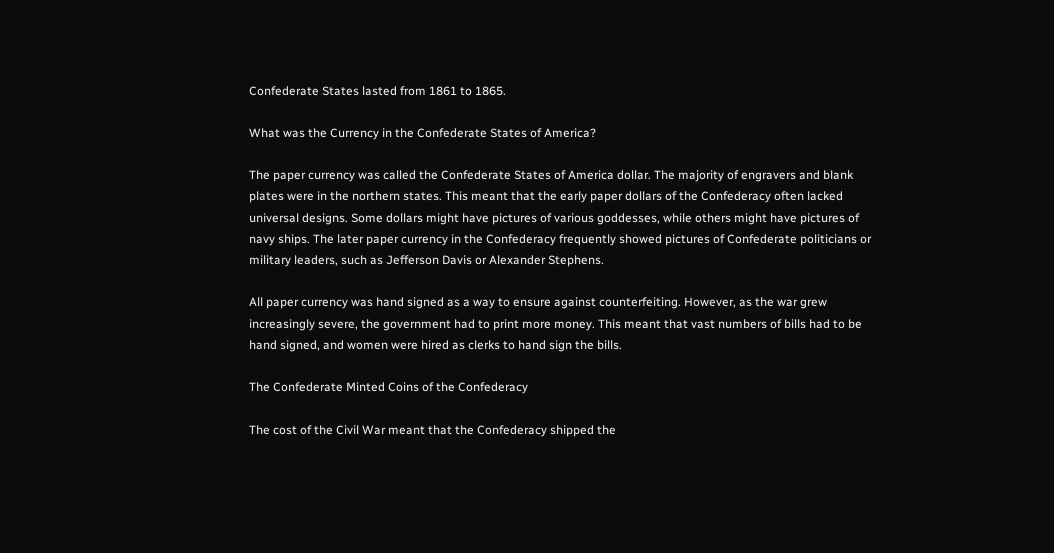Confederate States lasted from 1861 to 1865.

What was the Currency in the Confederate States of America?

The paper currency was called the Confederate States of America dollar. The majority of engravers and blank plates were in the northern states. This meant that the early paper dollars of the Confederacy often lacked universal designs. Some dollars might have pictures of various goddesses, while others might have pictures of navy ships. The later paper currency in the Confederacy frequently showed pictures of Confederate politicians or military leaders, such as Jefferson Davis or Alexander Stephens.

All paper currency was hand signed as a way to ensure against counterfeiting. However, as the war grew increasingly severe, the government had to print more money. This meant that vast numbers of bills had to be hand signed, and women were hired as clerks to hand sign the bills.

The Confederate Minted Coins of the Confederacy

The cost of the Civil War meant that the Confederacy shipped the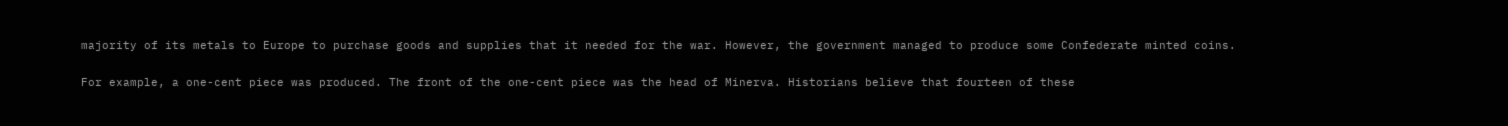majority of its metals to Europe to purchase goods and supplies that it needed for the war. However, the government managed to produce some Confederate minted coins.

For example, a one-cent piece was produced. The front of the one-cent piece was the head of Minerva. Historians believe that fourteen of these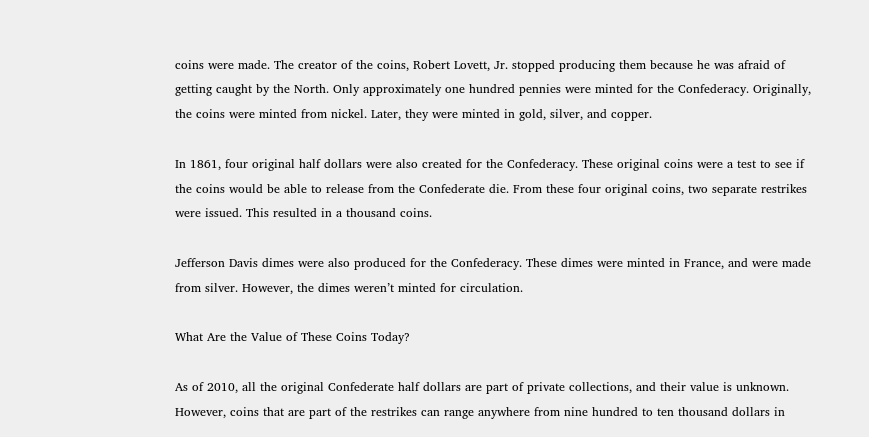coins were made. The creator of the coins, Robert Lovett, Jr. stopped producing them because he was afraid of getting caught by the North. Only approximately one hundred pennies were minted for the Confederacy. Originally, the coins were minted from nickel. Later, they were minted in gold, silver, and copper.

In 1861, four original half dollars were also created for the Confederacy. These original coins were a test to see if the coins would be able to release from the Confederate die. From these four original coins, two separate restrikes were issued. This resulted in a thousand coins.

Jefferson Davis dimes were also produced for the Confederacy. These dimes were minted in France, and were made from silver. However, the dimes weren’t minted for circulation.

What Are the Value of These Coins Today?

As of 2010, all the original Confederate half dollars are part of private collections, and their value is unknown. However, coins that are part of the restrikes can range anywhere from nine hundred to ten thousand dollars in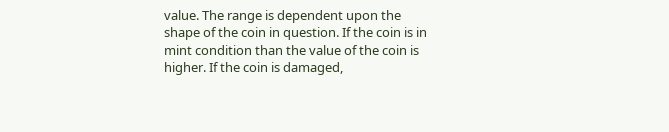value. The range is dependent upon the shape of the coin in question. If the coin is in mint condition than the value of the coin is higher. If the coin is damaged,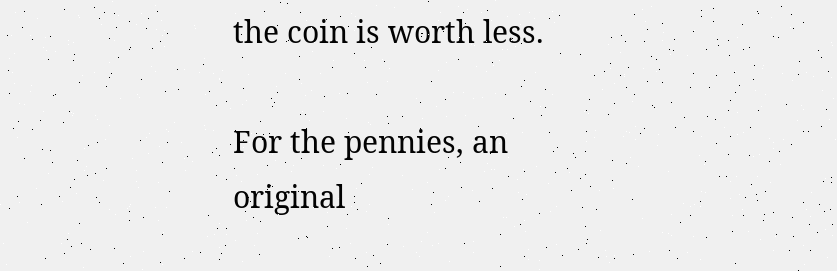the coin is worth less.

For the pennies, an original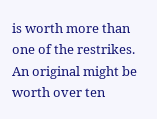is worth more than one of the restrikes. An original might be worth over ten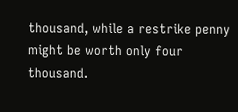thousand, while a restrike penny might be worth only four thousand.